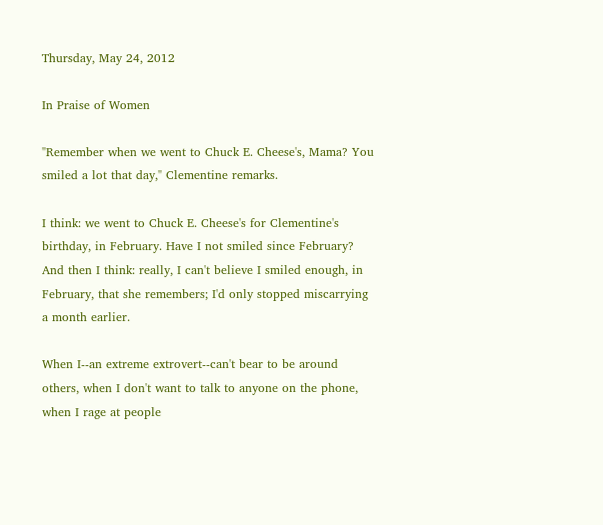Thursday, May 24, 2012

In Praise of Women

"Remember when we went to Chuck E. Cheese's, Mama? You smiled a lot that day," Clementine remarks.

I think: we went to Chuck E. Cheese's for Clementine's birthday, in February. Have I not smiled since February? And then I think: really, I can't believe I smiled enough, in February, that she remembers; I'd only stopped miscarrying a month earlier.

When I--an extreme extrovert--can't bear to be around others, when I don't want to talk to anyone on the phone, when I rage at people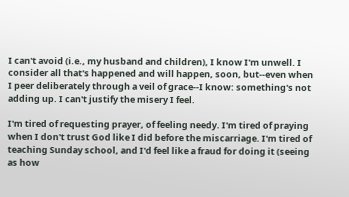I can't avoid (i.e., my husband and children), I know I'm unwell. I consider all that's happened and will happen, soon, but--even when I peer deliberately through a veil of grace--I know: something's not adding up. I can't justify the misery I feel.

I'm tired of requesting prayer, of feeling needy. I'm tired of praying when I don't trust God like I did before the miscarriage. I'm tired of teaching Sunday school, and I'd feel like a fraud for doing it (seeing as how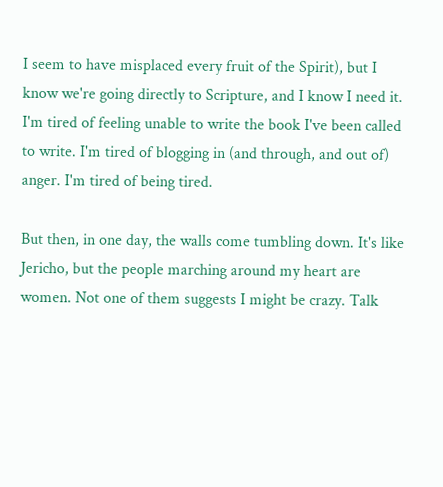I seem to have misplaced every fruit of the Spirit), but I know we're going directly to Scripture, and I know I need it. I'm tired of feeling unable to write the book I've been called to write. I'm tired of blogging in (and through, and out of) anger. I'm tired of being tired.

But then, in one day, the walls come tumbling down. It's like Jericho, but the people marching around my heart are women. Not one of them suggests I might be crazy. Talk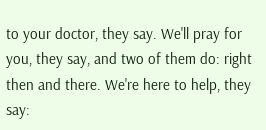to your doctor, they say. We'll pray for you, they say, and two of them do: right then and there. We're here to help, they say: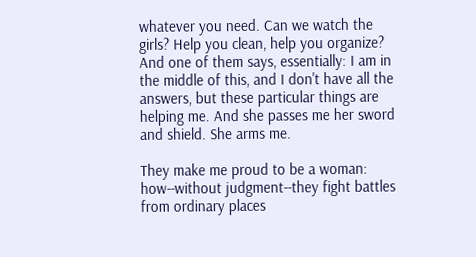whatever you need. Can we watch the girls? Help you clean, help you organize? And one of them says, essentially: I am in the middle of this, and I don't have all the answers, but these particular things are helping me. And she passes me her sword and shield. She arms me.

They make me proud to be a woman: how--without judgment--they fight battles from ordinary places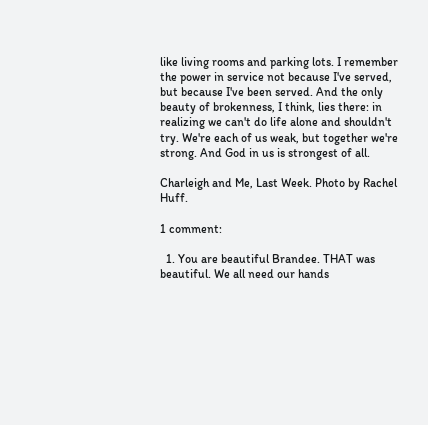like living rooms and parking lots. I remember the power in service not because I've served, but because I've been served. And the only beauty of brokenness, I think, lies there: in realizing we can't do life alone and shouldn't try. We're each of us weak, but together we're strong. And God in us is strongest of all.

Charleigh and Me, Last Week. Photo by Rachel Huff.

1 comment:

  1. You are beautiful Brandee. THAT was beautiful. We all need our hands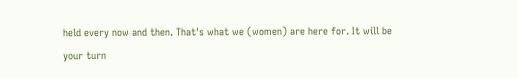held every now and then. That's what we (women) are here for. It will be your turn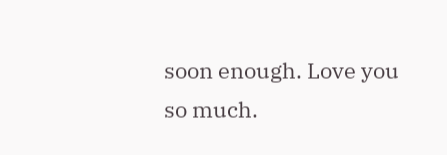soon enough. Love you so much.